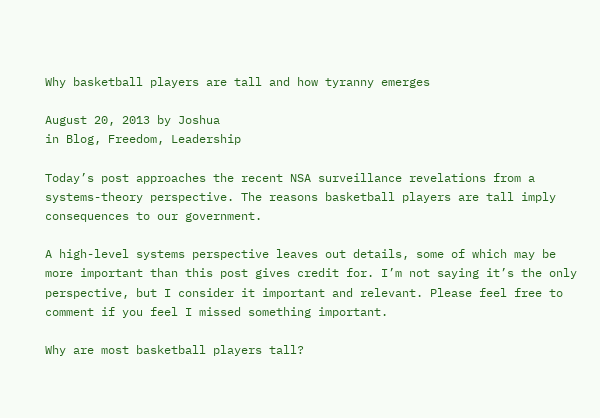Why basketball players are tall and how tyranny emerges

August 20, 2013 by Joshua
in Blog, Freedom, Leadership

Today’s post approaches the recent NSA surveillance revelations from a systems-theory perspective. The reasons basketball players are tall imply consequences to our government.

A high-level systems perspective leaves out details, some of which may be more important than this post gives credit for. I’m not saying it’s the only perspective, but I consider it important and relevant. Please feel free to comment if you feel I missed something important.

Why are most basketball players tall?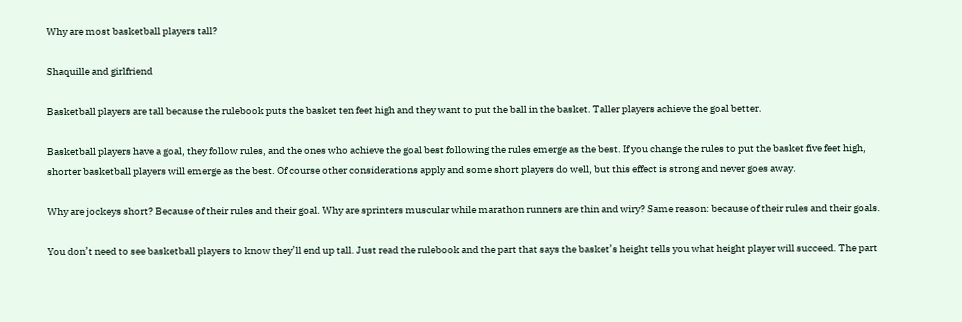Why are most basketball players tall?

Shaquille and girlfriend

Basketball players are tall because the rulebook puts the basket ten feet high and they want to put the ball in the basket. Taller players achieve the goal better.

Basketball players have a goal, they follow rules, and the ones who achieve the goal best following the rules emerge as the best. If you change the rules to put the basket five feet high, shorter basketball players will emerge as the best. Of course other considerations apply and some short players do well, but this effect is strong and never goes away.

Why are jockeys short? Because of their rules and their goal. Why are sprinters muscular while marathon runners are thin and wiry? Same reason: because of their rules and their goals.

You don’t need to see basketball players to know they’ll end up tall. Just read the rulebook and the part that says the basket’s height tells you what height player will succeed. The part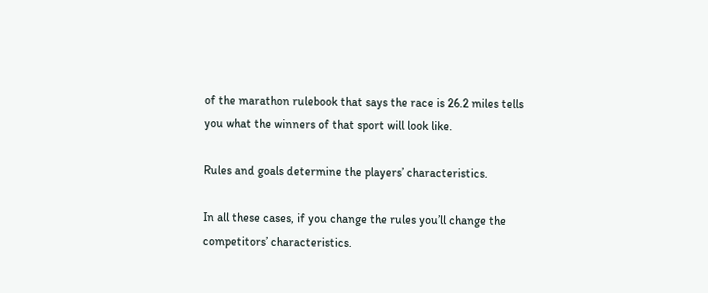of the marathon rulebook that says the race is 26.2 miles tells you what the winners of that sport will look like.

Rules and goals determine the players’ characteristics.

In all these cases, if you change the rules you’ll change the competitors’ characteristics.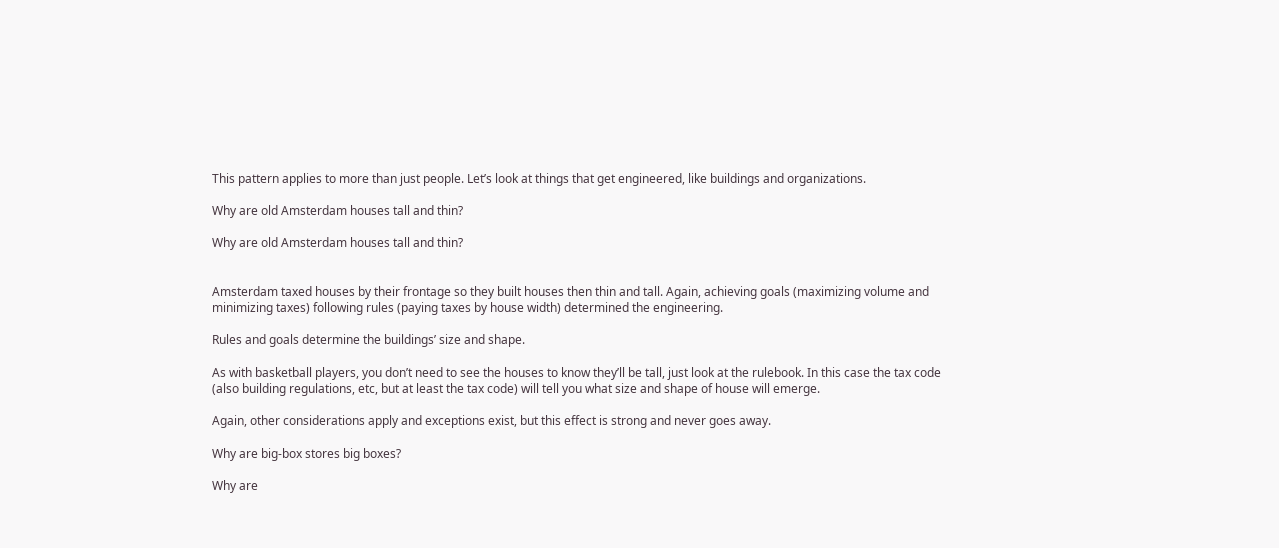This pattern applies to more than just people. Let’s look at things that get engineered, like buildings and organizations.

Why are old Amsterdam houses tall and thin?

Why are old Amsterdam houses tall and thin?


Amsterdam taxed houses by their frontage so they built houses then thin and tall. Again, achieving goals (maximizing volume and minimizing taxes) following rules (paying taxes by house width) determined the engineering.

Rules and goals determine the buildings’ size and shape.

As with basketball players, you don’t need to see the houses to know they’ll be tall, just look at the rulebook. In this case the tax code (also building regulations, etc, but at least the tax code) will tell you what size and shape of house will emerge.

Again, other considerations apply and exceptions exist, but this effect is strong and never goes away.

Why are big-box stores big boxes?

Why are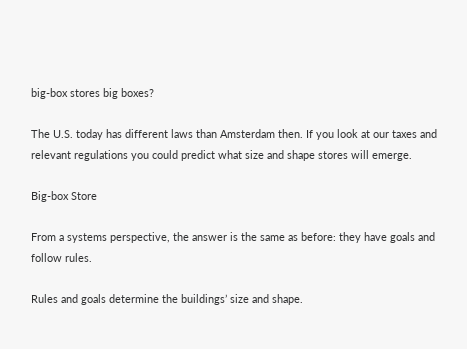big-box stores big boxes?

The U.S. today has different laws than Amsterdam then. If you look at our taxes and relevant regulations you could predict what size and shape stores will emerge.

Big-box Store

From a systems perspective, the answer is the same as before: they have goals and follow rules.

Rules and goals determine the buildings’ size and shape.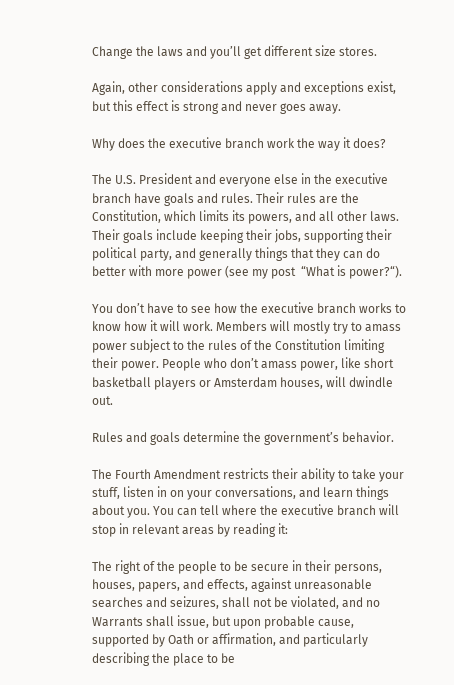Change the laws and you’ll get different size stores.

Again, other considerations apply and exceptions exist, but this effect is strong and never goes away.

Why does the executive branch work the way it does?

The U.S. President and everyone else in the executive branch have goals and rules. Their rules are the Constitution, which limits its powers, and all other laws. Their goals include keeping their jobs, supporting their political party, and generally things that they can do better with more power (see my post  “What is power?“).

You don’t have to see how the executive branch works to know how it will work. Members will mostly try to amass power subject to the rules of the Constitution limiting their power. People who don’t amass power, like short basketball players or Amsterdam houses, will dwindle out.

Rules and goals determine the government’s behavior.

The Fourth Amendment restricts their ability to take your stuff, listen in on your conversations, and learn things about you. You can tell where the executive branch will stop in relevant areas by reading it:

The right of the people to be secure in their persons, houses, papers, and effects, against unreasonable searches and seizures, shall not be violated, and no Warrants shall issue, but upon probable cause, supported by Oath or affirmation, and particularly describing the place to be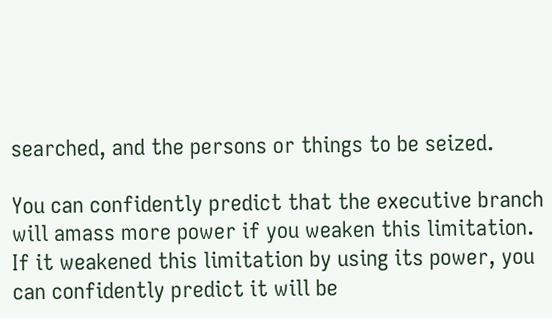searched, and the persons or things to be seized.

You can confidently predict that the executive branch will amass more power if you weaken this limitation. If it weakened this limitation by using its power, you can confidently predict it will be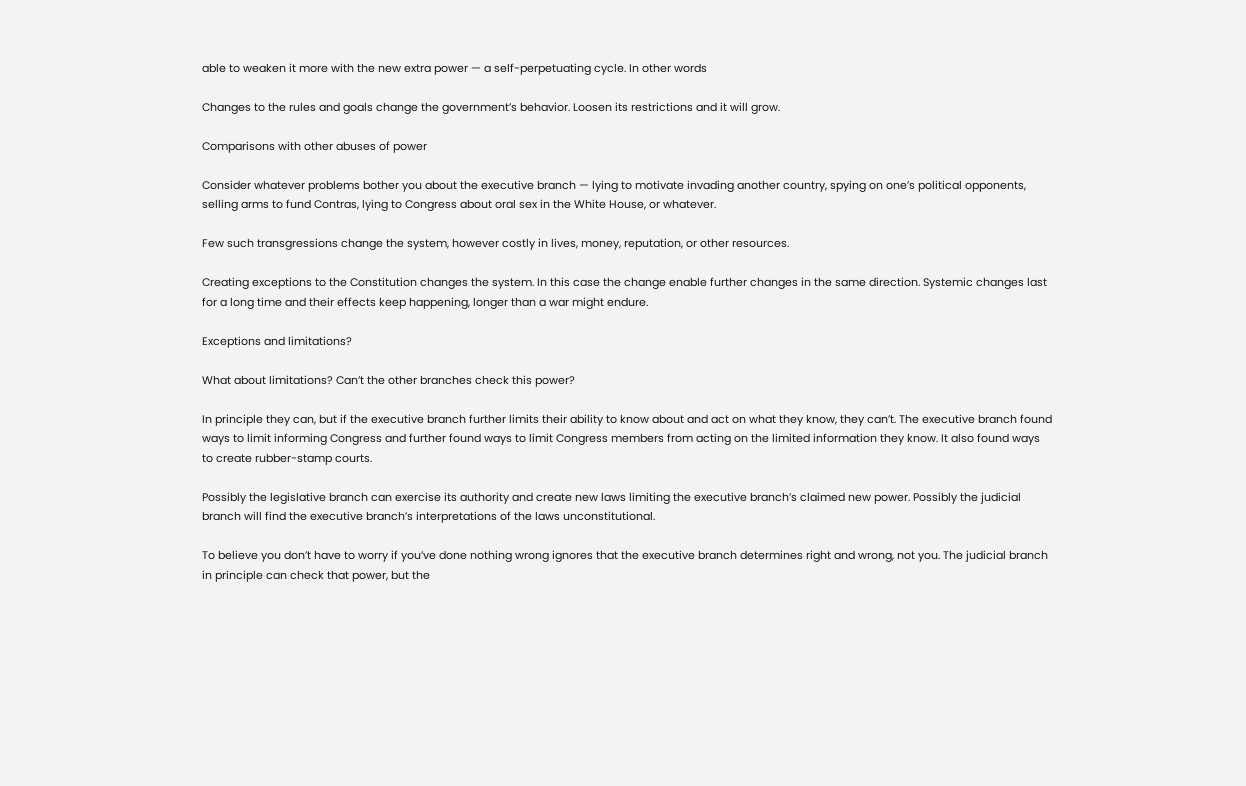able to weaken it more with the new extra power — a self-perpetuating cycle. In other words

Changes to the rules and goals change the government’s behavior. Loosen its restrictions and it will grow.

Comparisons with other abuses of power

Consider whatever problems bother you about the executive branch — lying to motivate invading another country, spying on one’s political opponents, selling arms to fund Contras, lying to Congress about oral sex in the White House, or whatever.

Few such transgressions change the system, however costly in lives, money, reputation, or other resources.

Creating exceptions to the Constitution changes the system. In this case the change enable further changes in the same direction. Systemic changes last for a long time and their effects keep happening, longer than a war might endure.

Exceptions and limitations?

What about limitations? Can’t the other branches check this power?

In principle they can, but if the executive branch further limits their ability to know about and act on what they know, they can’t. The executive branch found ways to limit informing Congress and further found ways to limit Congress members from acting on the limited information they know. It also found ways to create rubber-stamp courts.

Possibly the legislative branch can exercise its authority and create new laws limiting the executive branch’s claimed new power. Possibly the judicial branch will find the executive branch’s interpretations of the laws unconstitutional.

To believe you don’t have to worry if you’ve done nothing wrong ignores that the executive branch determines right and wrong, not you. The judicial branch in principle can check that power, but the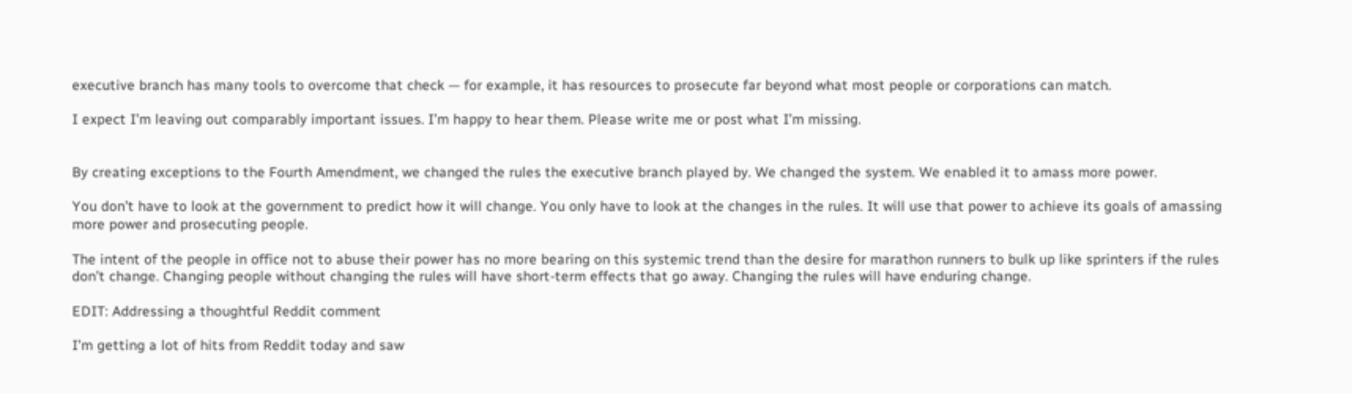executive branch has many tools to overcome that check — for example, it has resources to prosecute far beyond what most people or corporations can match.

I expect I’m leaving out comparably important issues. I’m happy to hear them. Please write me or post what I’m missing.


By creating exceptions to the Fourth Amendment, we changed the rules the executive branch played by. We changed the system. We enabled it to amass more power.

You don’t have to look at the government to predict how it will change. You only have to look at the changes in the rules. It will use that power to achieve its goals of amassing more power and prosecuting people.

The intent of the people in office not to abuse their power has no more bearing on this systemic trend than the desire for marathon runners to bulk up like sprinters if the rules don’t change. Changing people without changing the rules will have short-term effects that go away. Changing the rules will have enduring change.

EDIT: Addressing a thoughtful Reddit comment

I’m getting a lot of hits from Reddit today and saw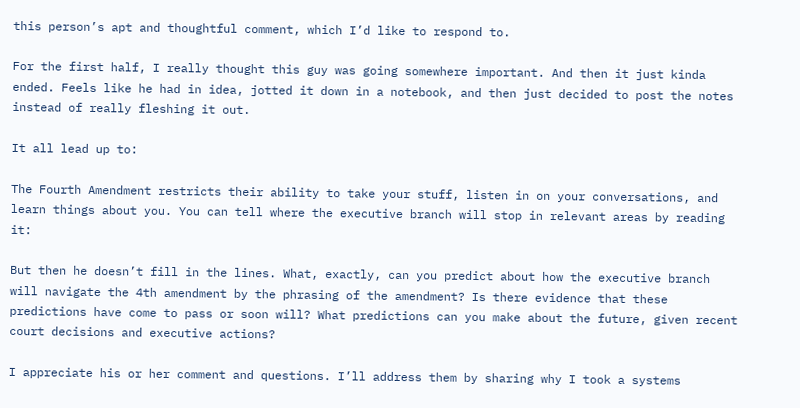this person’s apt and thoughtful comment, which I’d like to respond to.

For the first half, I really thought this guy was going somewhere important. And then it just kinda ended. Feels like he had in idea, jotted it down in a notebook, and then just decided to post the notes instead of really fleshing it out.

It all lead up to:

The Fourth Amendment restricts their ability to take your stuff, listen in on your conversations, and learn things about you. You can tell where the executive branch will stop in relevant areas by reading it:

But then he doesn’t fill in the lines. What, exactly, can you predict about how the executive branch will navigate the 4th amendment by the phrasing of the amendment? Is there evidence that these predictions have come to pass or soon will? What predictions can you make about the future, given recent court decisions and executive actions?

I appreciate his or her comment and questions. I’ll address them by sharing why I took a systems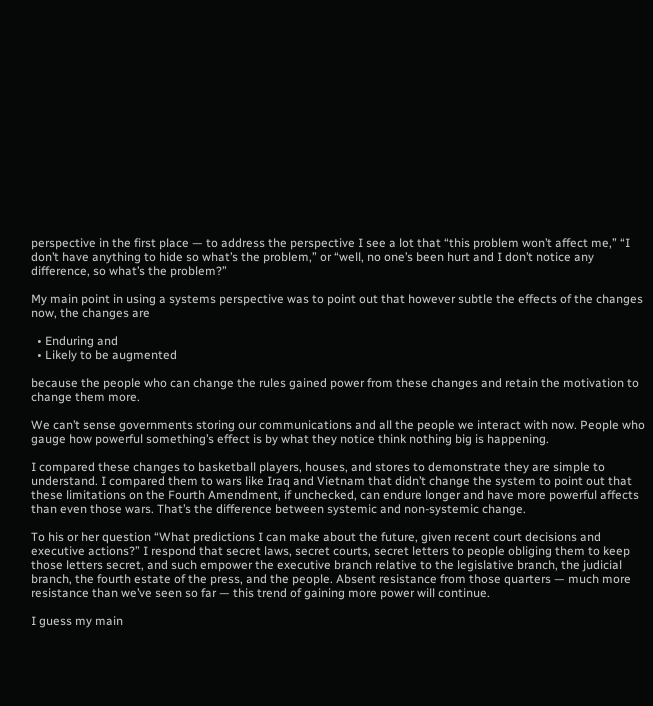perspective in the first place — to address the perspective I see a lot that “this problem won’t affect me,” “I don’t have anything to hide so what’s the problem,” or “well, no one’s been hurt and I don’t notice any difference, so what’s the problem?”

My main point in using a systems perspective was to point out that however subtle the effects of the changes now, the changes are

  • Enduring and
  • Likely to be augmented

because the people who can change the rules gained power from these changes and retain the motivation to change them more.

We can’t sense governments storing our communications and all the people we interact with now. People who gauge how powerful something’s effect is by what they notice think nothing big is happening.

I compared these changes to basketball players, houses, and stores to demonstrate they are simple to understand. I compared them to wars like Iraq and Vietnam that didn’t change the system to point out that these limitations on the Fourth Amendment, if unchecked, can endure longer and have more powerful affects than even those wars. That’s the difference between systemic and non-systemic change.

To his or her question “What predictions I can make about the future, given recent court decisions and executive actions?” I respond that secret laws, secret courts, secret letters to people obliging them to keep those letters secret, and such empower the executive branch relative to the legislative branch, the judicial branch, the fourth estate of the press, and the people. Absent resistance from those quarters — much more resistance than we’ve seen so far — this trend of gaining more power will continue.

I guess my main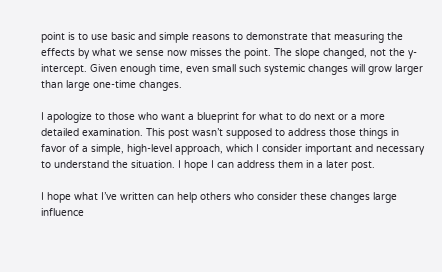point is to use basic and simple reasons to demonstrate that measuring the effects by what we sense now misses the point. The slope changed, not the y-intercept. Given enough time, even small such systemic changes will grow larger than large one-time changes.

I apologize to those who want a blueprint for what to do next or a more detailed examination. This post wasn’t supposed to address those things in favor of a simple, high-level approach, which I consider important and necessary to understand the situation. I hope I can address them in a later post.

I hope what I’ve written can help others who consider these changes large influence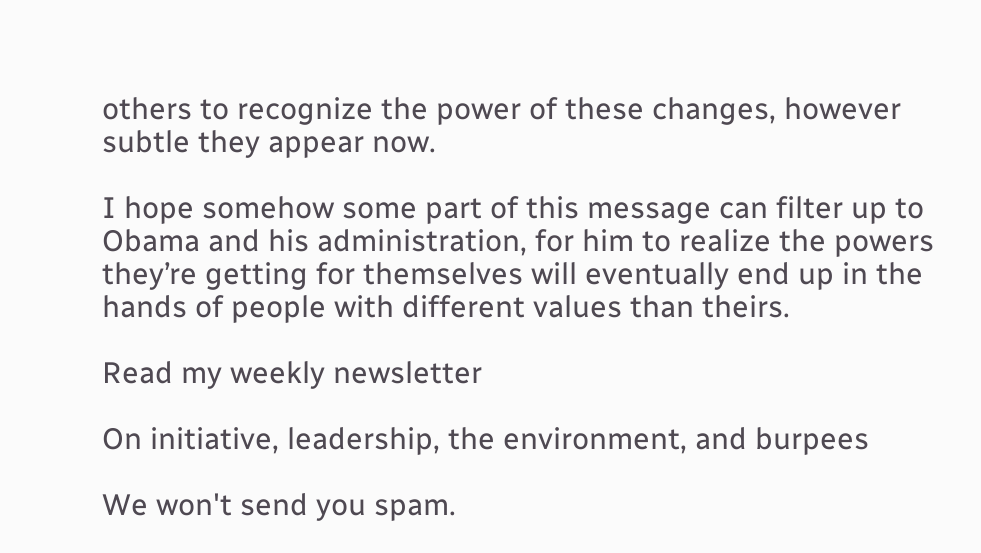others to recognize the power of these changes, however subtle they appear now.

I hope somehow some part of this message can filter up to Obama and his administration, for him to realize the powers they’re getting for themselves will eventually end up in the hands of people with different values than theirs.

Read my weekly newsletter

On initiative, leadership, the environment, and burpees

We won't send you spam.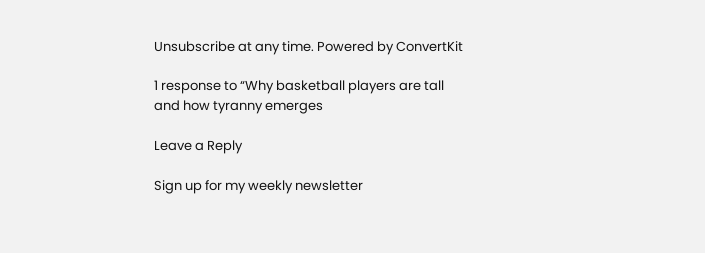Unsubscribe at any time. Powered by ConvertKit

1 response to “Why basketball players are tall and how tyranny emerges

Leave a Reply

Sign up for my weekly newsletter